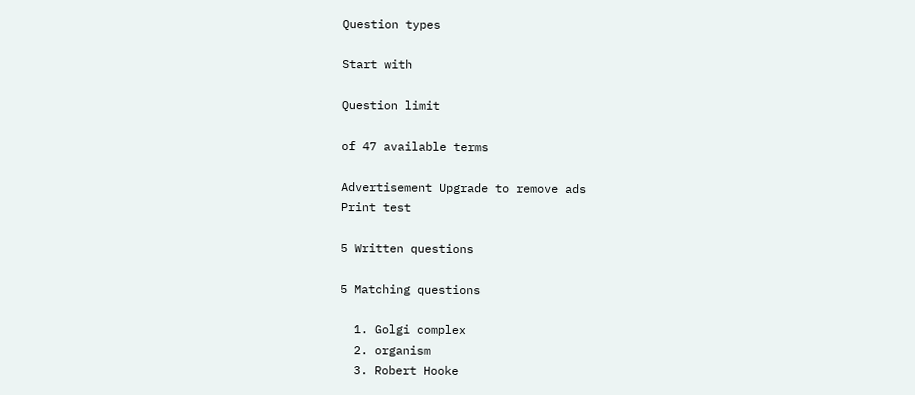Question types

Start with

Question limit

of 47 available terms

Advertisement Upgrade to remove ads
Print test

5 Written questions

5 Matching questions

  1. Golgi complex
  2. organism
  3. Robert Hooke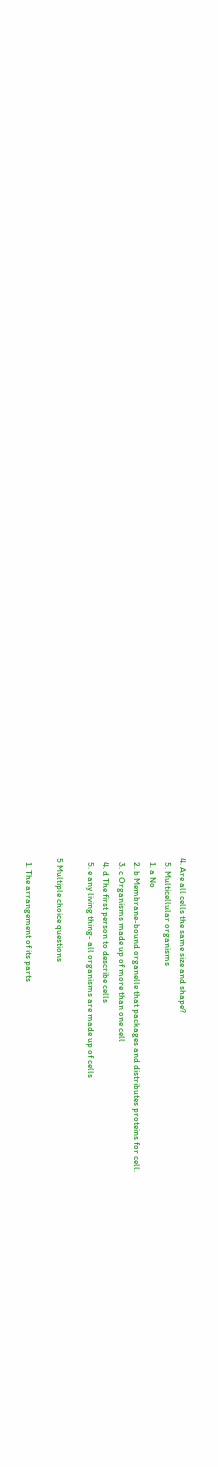4. Are all cells the same size and shape?
  5. Multicellular organisms
  1. a No
  2. b Membrane-bound organelle that packages and distributes proteins for cell.
  3. c Organisms made up of more than one cell
  4. d The first person to describe cells
  5. e any living thing- all organisms are made up of cells

5 Multiple choice questions

  1. The arrangement of its parts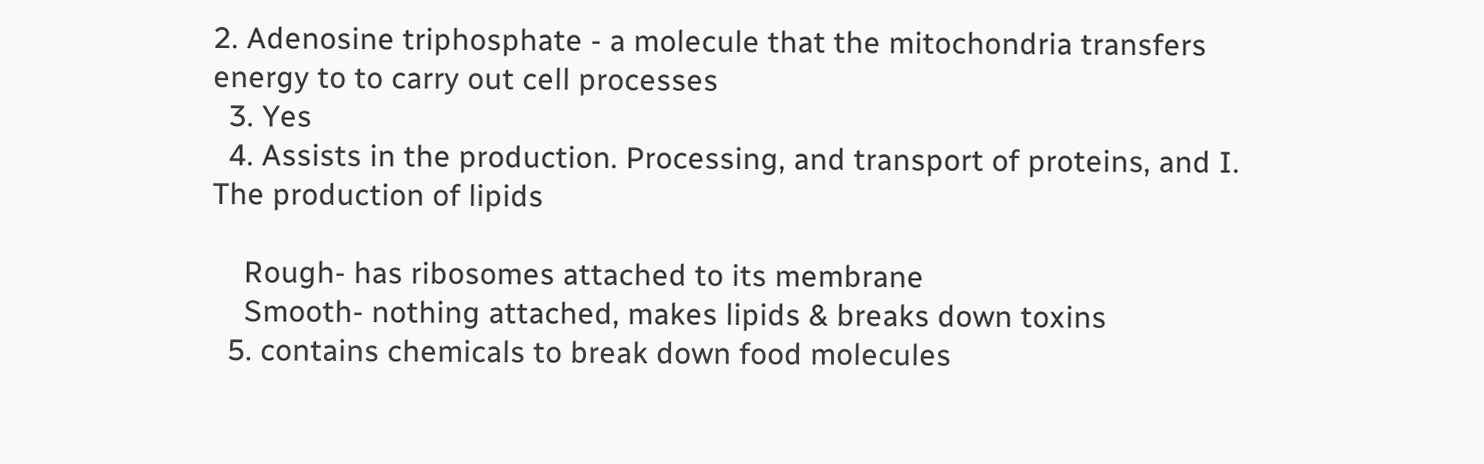2. Adenosine triphosphate - a molecule that the mitochondria transfers energy to to carry out cell processes
  3. Yes
  4. Assists in the production. Processing, and transport of proteins, and I. The production of lipids

    Rough- has ribosomes attached to its membrane
    Smooth- nothing attached, makes lipids & breaks down toxins
  5. contains chemicals to break down food molecules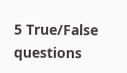5 True/False questions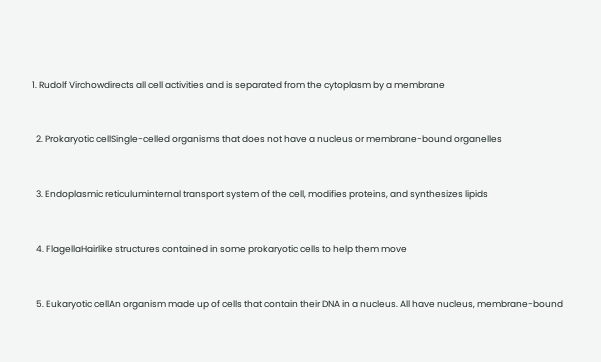1. Rudolf Virchowdirects all cell activities and is separated from the cytoplasm by a membrane


  2. Prokaryotic cellSingle-celled organisms that does not have a nucleus or membrane-bound organelles


  3. Endoplasmic reticuluminternal transport system of the cell, modifies proteins, and synthesizes lipids


  4. FlagellaHairlike structures contained in some prokaryotic cells to help them move


  5. Eukaryotic cellAn organism made up of cells that contain their DNA in a nucleus. All have nucleus, membrane-bound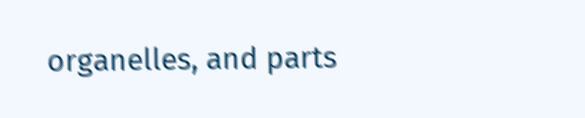organelles, and parts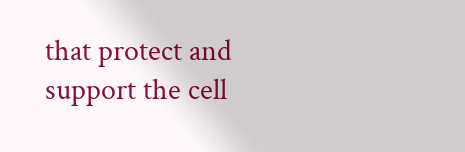that protect and support the cell